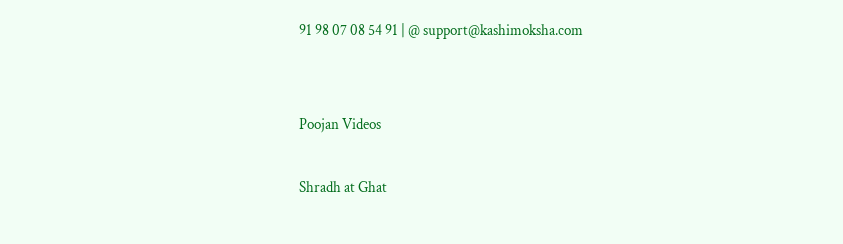91 98 07 08 54 91 | @ support@kashimoksha.com


Poojan Videos

Shradh at Ghat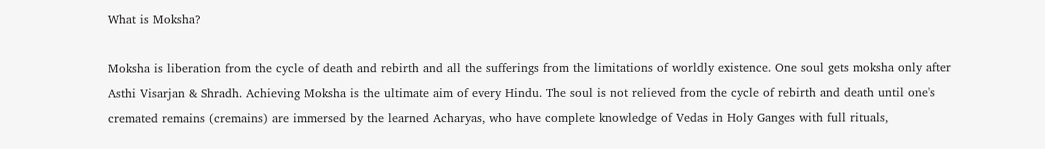What is Moksha?

Moksha is liberation from the cycle of death and rebirth and all the sufferings from the limitations of worldly existence. One soul gets moksha only after Asthi Visarjan & Shradh. Achieving Moksha is the ultimate aim of every Hindu. The soul is not relieved from the cycle of rebirth and death until one's cremated remains (cremains) are immersed by the learned Acharyas, who have complete knowledge of Vedas in Holy Ganges with full rituals,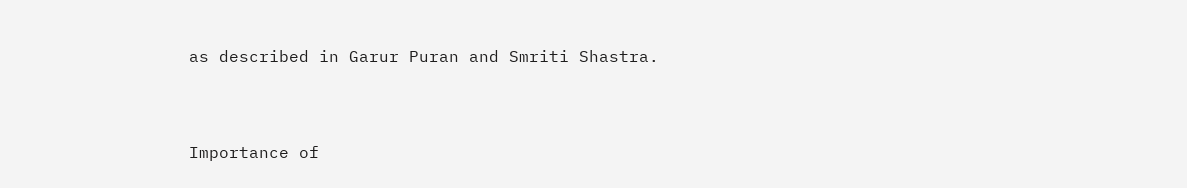as described in Garur Puran and Smriti Shastra.


Importance of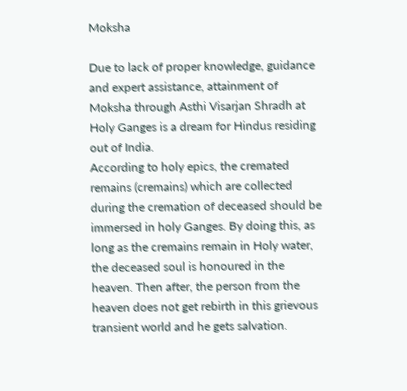Moksha

Due to lack of proper knowledge, guidance and expert assistance, attainment of Moksha through Asthi Visarjan Shradh at Holy Ganges is a dream for Hindus residing out of India.
According to holy epics, the cremated remains (cremains) which are collected during the cremation of deceased should be immersed in holy Ganges. By doing this, as long as the cremains remain in Holy water, the deceased soul is honoured in the heaven. Then after, the person from the heaven does not get rebirth in this grievous transient world and he gets salvation.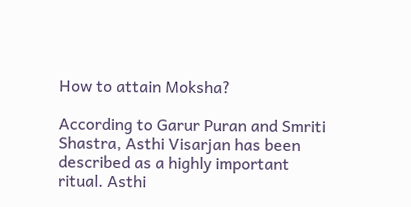How to attain Moksha?

According to Garur Puran and Smriti Shastra, Asthi Visarjan has been described as a highly important ritual. Asthi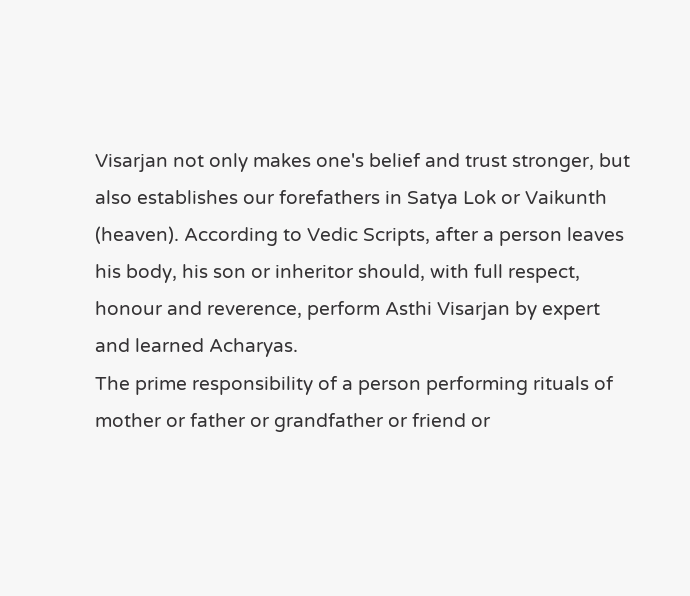Visarjan not only makes one's belief and trust stronger, but also establishes our forefathers in Satya Lok or Vaikunth (heaven). According to Vedic Scripts, after a person leaves his body, his son or inheritor should, with full respect, honour and reverence, perform Asthi Visarjan by expert and learned Acharyas.
The prime responsibility of a person performing rituals of mother or father or grandfather or friend or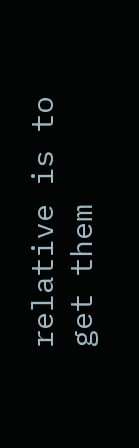relative is to get them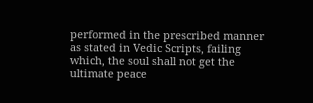performed in the prescribed manner as stated in Vedic Scripts, failing which, the soul shall not get the ultimate peace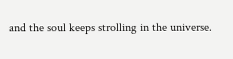and the soul keeps strolling in the universe.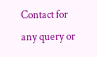Contact for any query or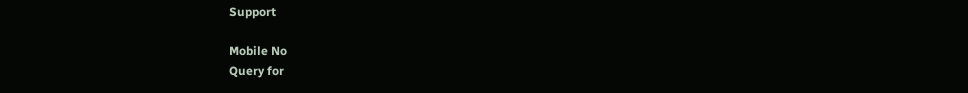Support

Mobile No
Query for